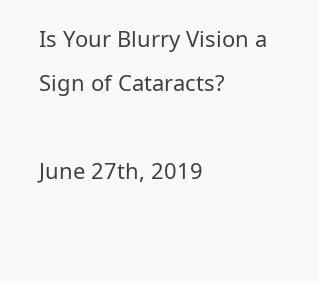Is Your Blurry Vision a Sign of Cataracts?

June 27th, 2019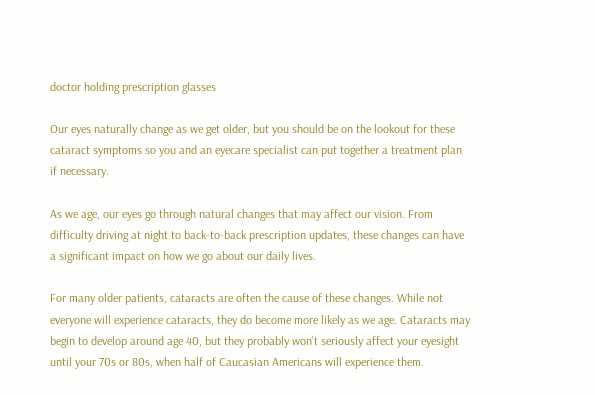doctor holding prescription glasses

Our eyes naturally change as we get older, but you should be on the lookout for these cataract symptoms so you and an eyecare specialist can put together a treatment plan if necessary.

As we age, our eyes go through natural changes that may affect our vision. From difficulty driving at night to back-to-back prescription updates, these changes can have a significant impact on how we go about our daily lives.

For many older patients, cataracts are often the cause of these changes. While not everyone will experience cataracts, they do become more likely as we age. Cataracts may begin to develop around age 40, but they probably won’t seriously affect your eyesight until your 70s or 80s, when half of Caucasian Americans will experience them.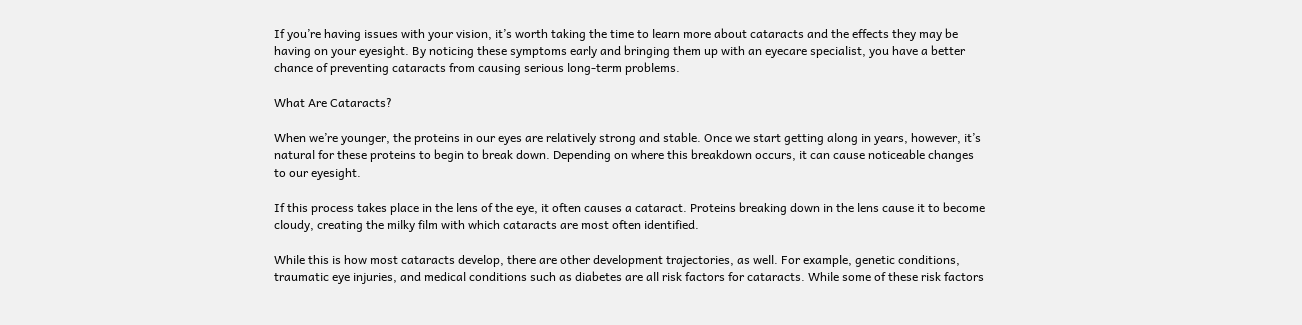If you’re having issues with your vision, it’s worth taking the time to learn more about cataracts and the effects they may be having on your eyesight. By noticing these symptoms early and bringing them up with an eyecare specialist, you have a better chance of preventing cataracts from causing serious long-term problems.

What Are Cataracts?

When we’re younger, the proteins in our eyes are relatively strong and stable. Once we start getting along in years, however, it’s natural for these proteins to begin to break down. Depending on where this breakdown occurs, it can cause noticeable changes to our eyesight.

If this process takes place in the lens of the eye, it often causes a cataract. Proteins breaking down in the lens cause it to become cloudy, creating the milky film with which cataracts are most often identified.

While this is how most cataracts develop, there are other development trajectories, as well. For example, genetic conditions, traumatic eye injuries, and medical conditions such as diabetes are all risk factors for cataracts. While some of these risk factors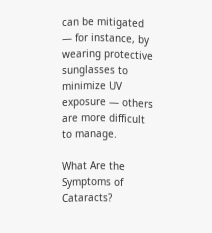can be mitigated — for instance, by wearing protective sunglasses to minimize UV exposure — others are more difficult to manage.

What Are the Symptoms of Cataracts?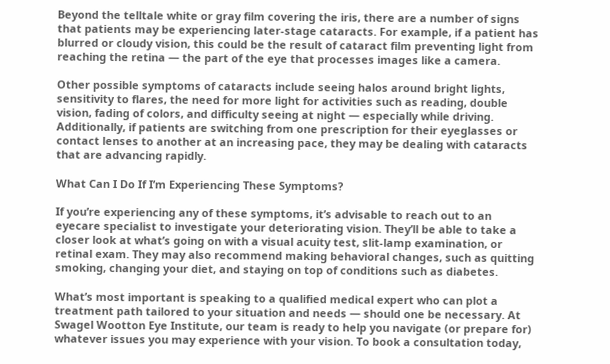Beyond the telltale white or gray film covering the iris, there are a number of signs that patients may be experiencing later-stage cataracts. For example, if a patient has blurred or cloudy vision, this could be the result of cataract film preventing light from reaching the retina — the part of the eye that processes images like a camera.

Other possible symptoms of cataracts include seeing halos around bright lights, sensitivity to flares, the need for more light for activities such as reading, double vision, fading of colors, and difficulty seeing at night — especially while driving. Additionally, if patients are switching from one prescription for their eyeglasses or contact lenses to another at an increasing pace, they may be dealing with cataracts that are advancing rapidly.

What Can I Do If I’m Experiencing These Symptoms?

If you’re experiencing any of these symptoms, it’s advisable to reach out to an eyecare specialist to investigate your deteriorating vision. They’ll be able to take a closer look at what’s going on with a visual acuity test, slit-lamp examination, or retinal exam. They may also recommend making behavioral changes, such as quitting smoking, changing your diet, and staying on top of conditions such as diabetes.

What’s most important is speaking to a qualified medical expert who can plot a treatment path tailored to your situation and needs — should one be necessary. At Swagel Wootton Eye Institute, our team is ready to help you navigate (or prepare for) whatever issues you may experience with your vision. To book a consultation today,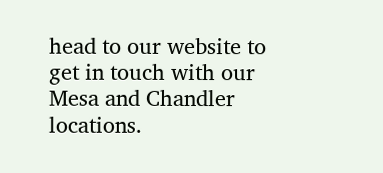head to our website to get in touch with our Mesa and Chandler locations.